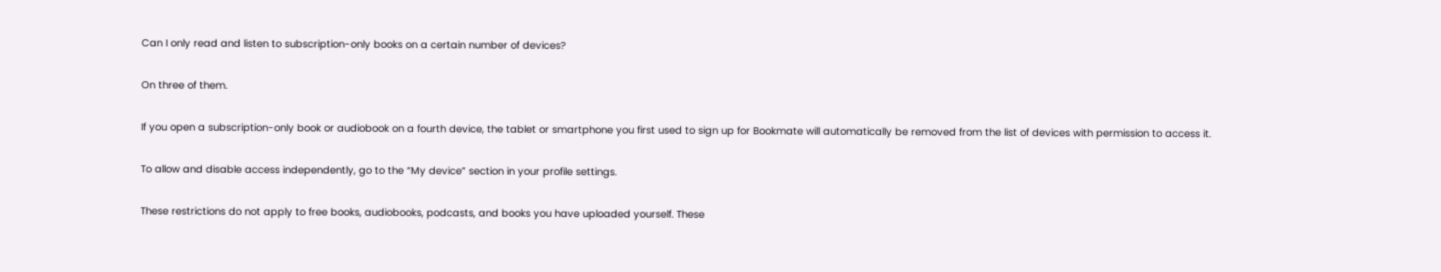Can I only read and listen to subscription-only books on a certain number of devices?

On three of them.

If you open a subscription-only book or audiobook on a fourth device, the tablet or smartphone you first used to sign up for Bookmate will automatically be removed from the list of devices with permission to access it.

To allow and disable access independently, go to the “My device” section in your profile settings.

These restrictions do not apply to free books, audiobooks, podcasts, and books you have uploaded yourself. These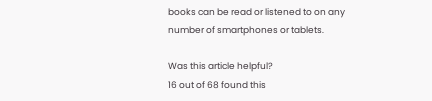books can be read or listened to on any number of smartphones or tablets.

Was this article helpful?
16 out of 68 found this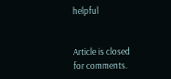helpful


Article is closed for comments.